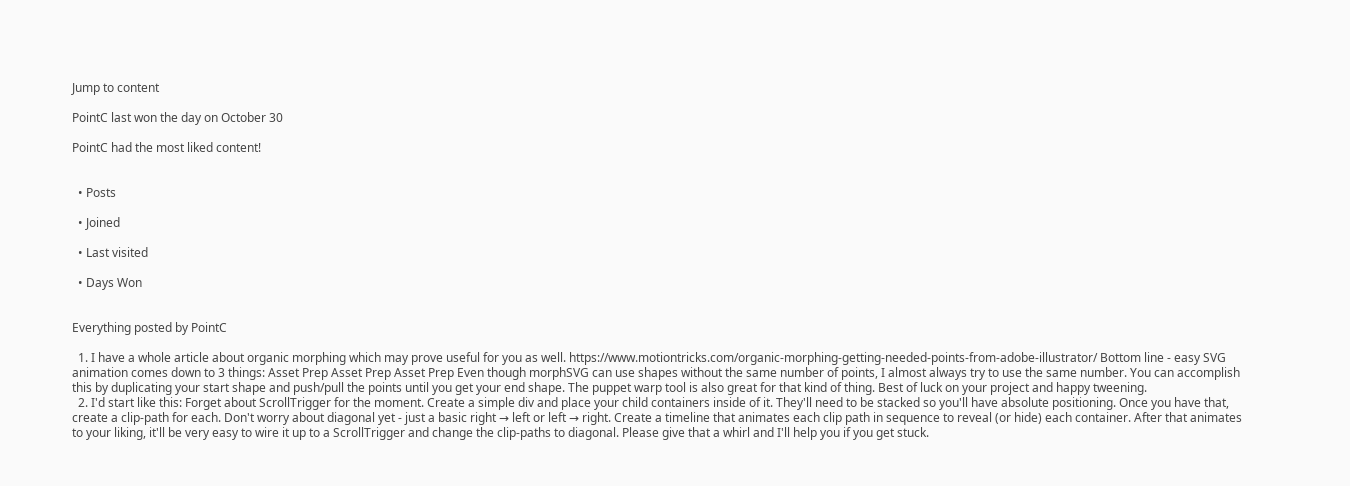Jump to content

PointC last won the day on October 30

PointC had the most liked content!


  • Posts

  • Joined

  • Last visited

  • Days Won


Everything posted by PointC

  1. I have a whole article about organic morphing which may prove useful for you as well. https://www.motiontricks.com/organic-morphing-getting-needed-points-from-adobe-illustrator/ Bottom line - easy SVG animation comes down to 3 things: Asset Prep Asset Prep Asset Prep Even though morphSVG can use shapes without the same number of points, I almost always try to use the same number. You can accomplish this by duplicating your start shape and push/pull the points until you get your end shape. The puppet warp tool is also great for that kind of thing. Best of luck on your project and happy tweening.
  2. I'd start like this: Forget about ScrollTrigger for the moment. Create a simple div and place your child containers inside of it. They'll need to be stacked so you'll have absolute positioning. Once you have that, create a clip-path for each. Don't worry about diagonal yet - just a basic right → left or left → right. Create a timeline that animates each clip path in sequence to reveal (or hide) each container. After that animates to your liking, it'll be very easy to wire it up to a ScrollTrigger and change the clip-paths to diagonal. Please give that a whirl and I'll help you if you get stuck.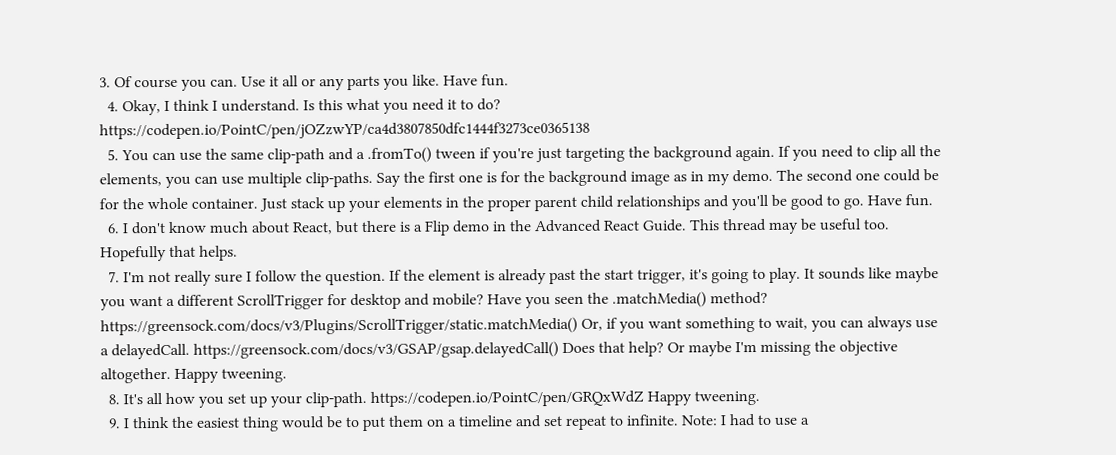3. Of course you can. Use it all or any parts you like. Have fun.
  4. Okay, I think I understand. Is this what you need it to do? https://codepen.io/PointC/pen/jOZzwYP/ca4d3807850dfc1444f3273ce0365138
  5. You can use the same clip-path and a .fromTo() tween if you're just targeting the background again. If you need to clip all the elements, you can use multiple clip-paths. Say the first one is for the background image as in my demo. The second one could be for the whole container. Just stack up your elements in the proper parent child relationships and you'll be good to go. Have fun.
  6. I don't know much about React, but there is a Flip demo in the Advanced React Guide. This thread may be useful too. Hopefully that helps.
  7. I'm not really sure I follow the question. If the element is already past the start trigger, it's going to play. It sounds like maybe you want a different ScrollTrigger for desktop and mobile? Have you seen the .matchMedia() method? https://greensock.com/docs/v3/Plugins/ScrollTrigger/static.matchMedia() Or, if you want something to wait, you can always use a delayedCall. https://greensock.com/docs/v3/GSAP/gsap.delayedCall() Does that help? Or maybe I'm missing the objective altogether. Happy tweening.
  8. It's all how you set up your clip-path. https://codepen.io/PointC/pen/GRQxWdZ Happy tweening.
  9. I think the easiest thing would be to put them on a timeline and set repeat to infinite. Note: I had to use a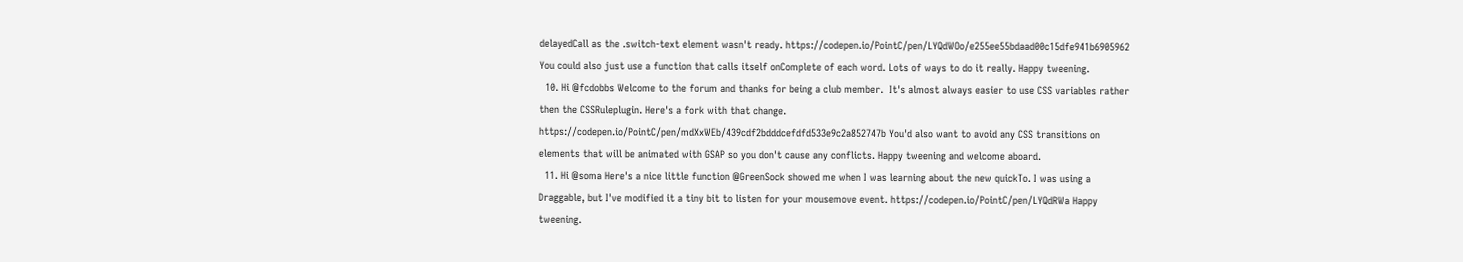delayedCall as the .switch-text element wasn't ready. https://codepen.io/PointC/pen/LYQdWOo/e255ee55bdaad00c15dfe941b6905962 You could also just use a function that calls itself onComplete of each word. Lots of ways to do it really. Happy tweening.
  10. Hi @fcdobbs Welcome to the forum and thanks for being a club member.  It's almost always easier to use CSS variables rather then the CSSRuleplugin. Here's a fork with that change. https://codepen.io/PointC/pen/mdXxWEb/439cdf2bdddcefdfd533e9c2a852747b You'd also want to avoid any CSS transitions on elements that will be animated with GSAP so you don't cause any conflicts. Happy tweening and welcome aboard.
  11. Hi @soma Here's a nice little function @GreenSock showed me when I was learning about the new quickTo. I was using a Draggable, but I've modified it a tiny bit to listen for your mousemove event. https://codepen.io/PointC/pen/LYQdRWa Happy tweening.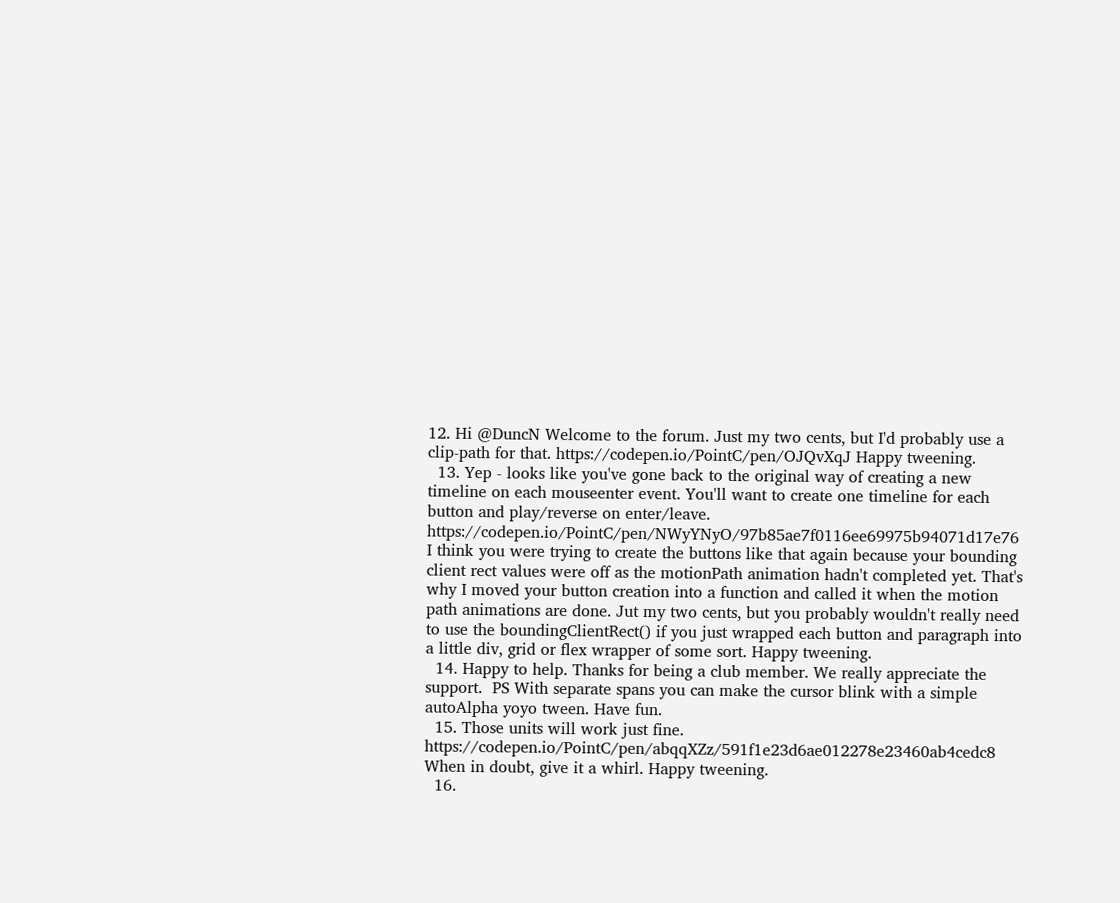12. Hi @DuncN Welcome to the forum. Just my two cents, but I'd probably use a clip-path for that. https://codepen.io/PointC/pen/OJQvXqJ Happy tweening.
  13. Yep - looks like you've gone back to the original way of creating a new timeline on each mouseenter event. You'll want to create one timeline for each button and play/reverse on enter/leave. https://codepen.io/PointC/pen/NWyYNyO/97b85ae7f0116ee69975b94071d17e76 I think you were trying to create the buttons like that again because your bounding client rect values were off as the motionPath animation hadn't completed yet. That's why I moved your button creation into a function and called it when the motion path animations are done. Jut my two cents, but you probably wouldn't really need to use the boundingClientRect() if you just wrapped each button and paragraph into a little div, grid or flex wrapper of some sort. Happy tweening.
  14. Happy to help. Thanks for being a club member. We really appreciate the support.  PS With separate spans you can make the cursor blink with a simple autoAlpha yoyo tween. Have fun.
  15. Those units will work just fine. https://codepen.io/PointC/pen/abqqXZz/591f1e23d6ae012278e23460ab4cedc8 When in doubt, give it a whirl. Happy tweening.
  16.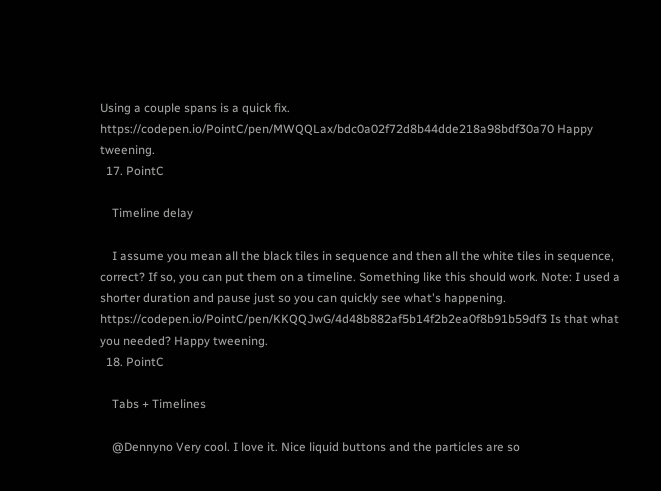Using a couple spans is a quick fix. https://codepen.io/PointC/pen/MWQQLax/bdc0a02f72d8b44dde218a98bdf30a70 Happy tweening.
  17. PointC

    Timeline delay

    I assume you mean all the black tiles in sequence and then all the white tiles in sequence, correct? If so, you can put them on a timeline. Something like this should work. Note: I used a shorter duration and pause just so you can quickly see what's happening. https://codepen.io/PointC/pen/KKQQJwG/4d48b882af5b14f2b2ea0f8b91b59df3 Is that what you needed? Happy tweening.
  18. PointC

    Tabs + Timelines

    @Dennyno Very cool. I love it. Nice liquid buttons and the particles are so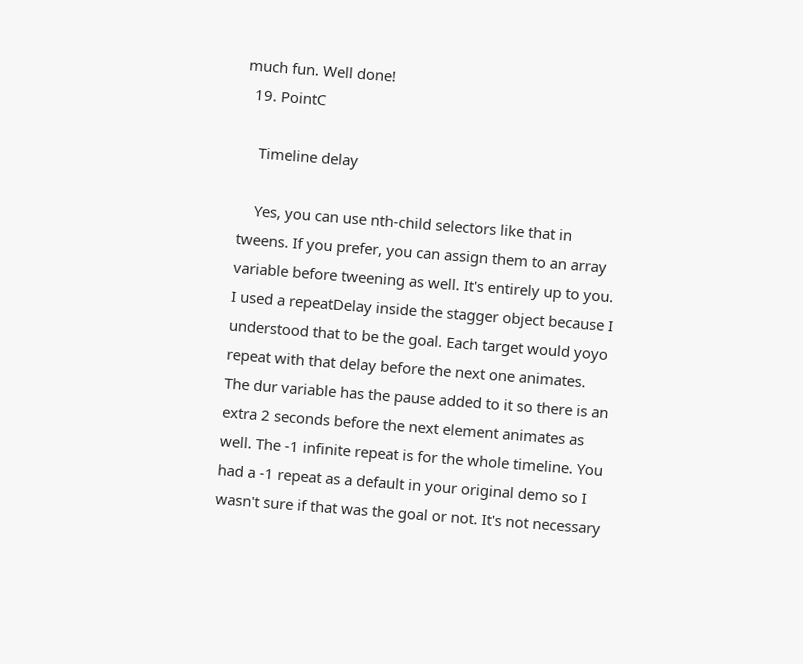much fun. Well done!
  19. PointC

    Timeline delay

    Yes, you can use nth-child selectors like that in tweens. If you prefer, you can assign them to an array variable before tweening as well. It's entirely up to you. I used a repeatDelay inside the stagger object because I understood that to be the goal. Each target would yoyo repeat with that delay before the next one animates. The dur variable has the pause added to it so there is an extra 2 seconds before the next element animates as well. The -1 infinite repeat is for the whole timeline. You had a -1 repeat as a default in your original demo so I wasn't sure if that was the goal or not. It's not necessary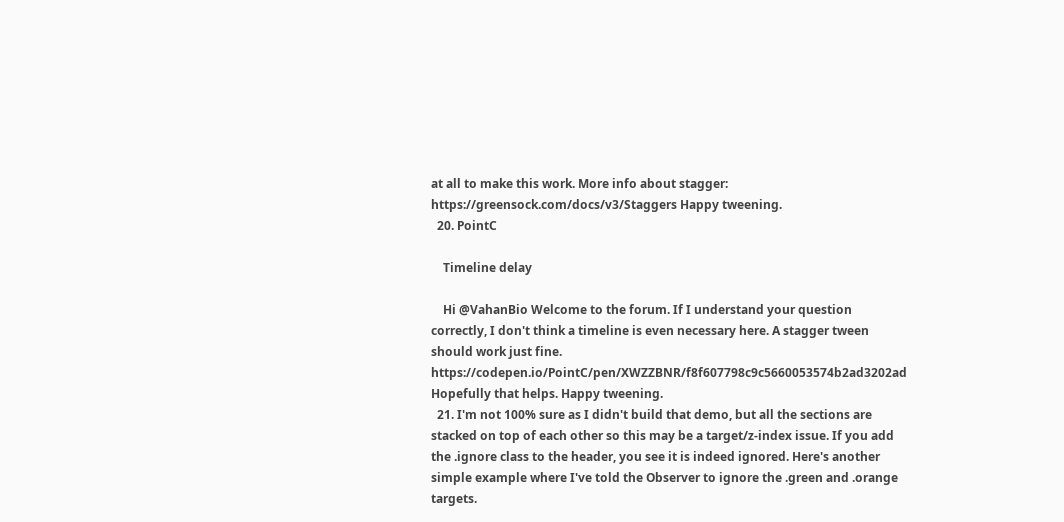at all to make this work. More info about stagger: https://greensock.com/docs/v3/Staggers Happy tweening.
  20. PointC

    Timeline delay

    Hi @VahanBio Welcome to the forum. If I understand your question correctly, I don't think a timeline is even necessary here. A stagger tween should work just fine. https://codepen.io/PointC/pen/XWZZBNR/f8f607798c9c5660053574b2ad3202ad Hopefully that helps. Happy tweening.
  21. I'm not 100% sure as I didn't build that demo, but all the sections are stacked on top of each other so this may be a target/z-index issue. If you add the .ignore class to the header, you see it is indeed ignored. Here's another simple example where I've told the Observer to ignore the .green and .orange targets.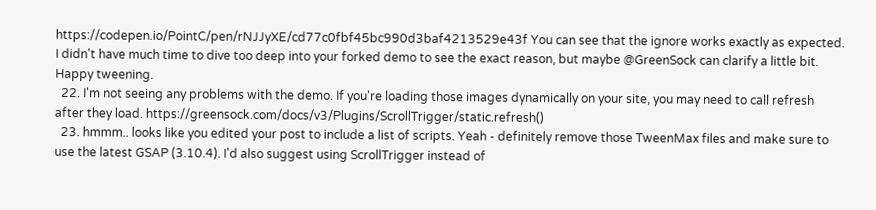https://codepen.io/PointC/pen/rNJJyXE/cd77c0fbf45bc990d3baf4213529e43f You can see that the ignore works exactly as expected. I didn't have much time to dive too deep into your forked demo to see the exact reason, but maybe @GreenSock can clarify a little bit. Happy tweening.
  22. I'm not seeing any problems with the demo. If you're loading those images dynamically on your site, you may need to call refresh after they load. https://greensock.com/docs/v3/Plugins/ScrollTrigger/static.refresh()
  23. hmmm.. looks like you edited your post to include a list of scripts. Yeah - definitely remove those TweenMax files and make sure to use the latest GSAP (3.10.4). I'd also suggest using ScrollTrigger instead of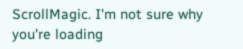ScrollMagic. I'm not sure why you're loading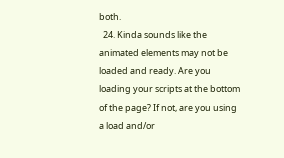both.
  24. Kinda sounds like the animated elements may not be loaded and ready. Are you loading your scripts at the bottom of the page? If not, are you using a load and/or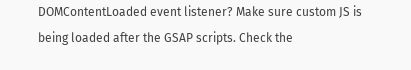DOMContentLoaded event listener? Make sure custom JS is being loaded after the GSAP scripts. Check the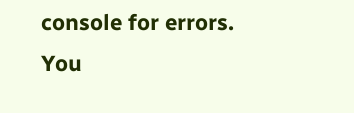console for errors. You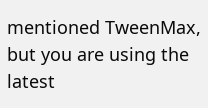mentioned TweenMax, but you are using the latest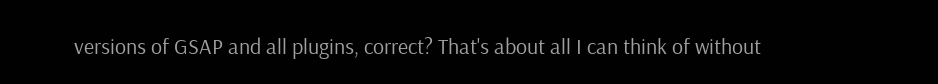versions of GSAP and all plugins, correct? That's about all I can think of without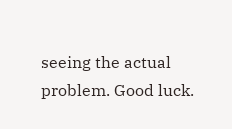seeing the actual problem. Good luck.